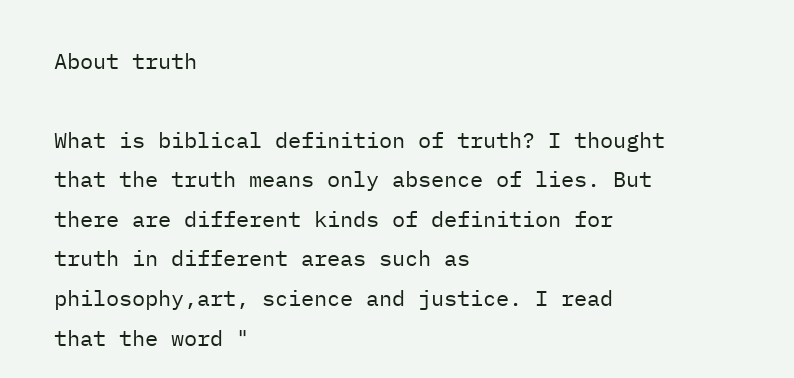About truth

What is biblical definition of truth? I thought that the truth means only absence of lies. But there are different kinds of definition for truth in different areas such as philosophy,art, science and justice. I read that the word "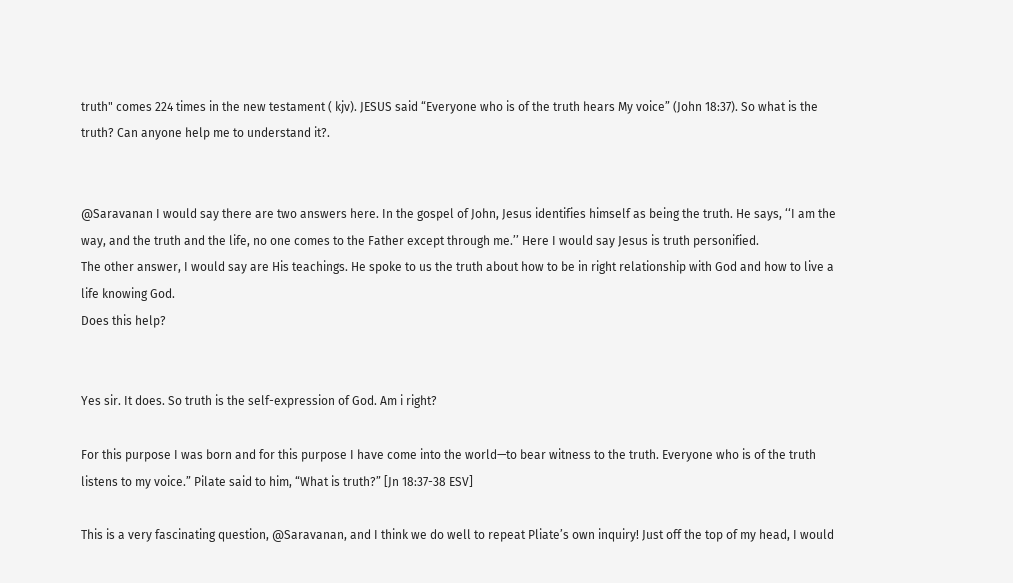truth" comes 224 times in the new testament ( kjv). JESUS said “Everyone who is of the truth hears My voice” (John 18:37). So what is the truth? Can anyone help me to understand it?.


@Saravanan I would say there are two answers here. In the gospel of John, Jesus identifies himself as being the truth. He says, ‘‘I am the way, and the truth and the life, no one comes to the Father except through me.’’ Here I would say Jesus is truth personified.
The other answer, I would say are His teachings. He spoke to us the truth about how to be in right relationship with God and how to live a life knowing God.
Does this help?


Yes sir. It does. So truth is the self-expression of God. Am i right?

For this purpose I was born and for this purpose I have come into the world—to bear witness to the truth. Everyone who is of the truth listens to my voice.” Pilate said to him, “What is truth?” [Jn 18:37-38 ESV]

This is a very fascinating question, @Saravanan, and I think we do well to repeat Pliate’s own inquiry! Just off the top of my head, I would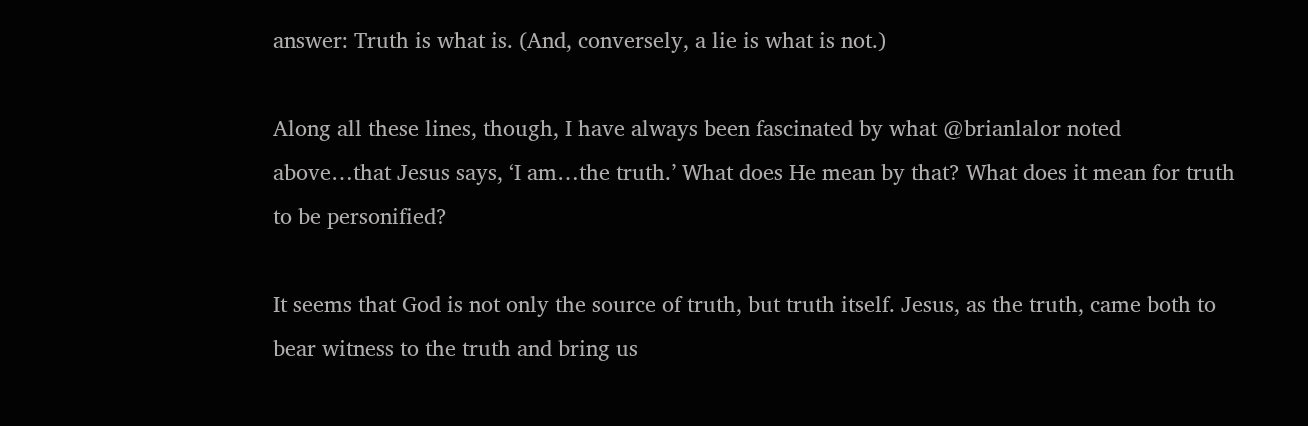answer: Truth is what is. (And, conversely, a lie is what is not.)

Along all these lines, though, I have always been fascinated by what @brianlalor noted above…that Jesus says, ‘I am…the truth.’ What does He mean by that? What does it mean for truth to be personified?

It seems that God is not only the source of truth, but truth itself. Jesus, as the truth, came both to bear witness to the truth and bring us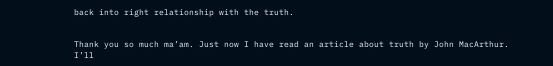back into right relationship with the truth.


Thank you so much ma’am. Just now I have read an article about truth by John MacArthur. I’ll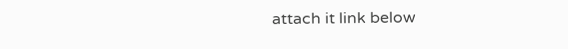attach it link below